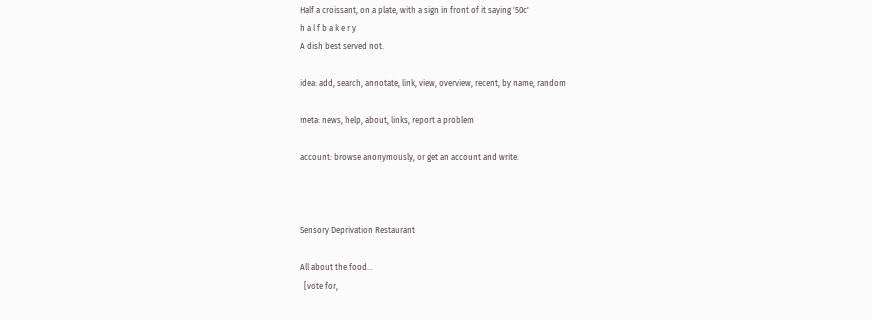Half a croissant, on a plate, with a sign in front of it saying '50c'
h a l f b a k e r y
A dish best served not.

idea: add, search, annotate, link, view, overview, recent, by name, random

meta: news, help, about, links, report a problem

account: browse anonymously, or get an account and write.



Sensory Deprivation Restaurant

All about the food...
  [vote for,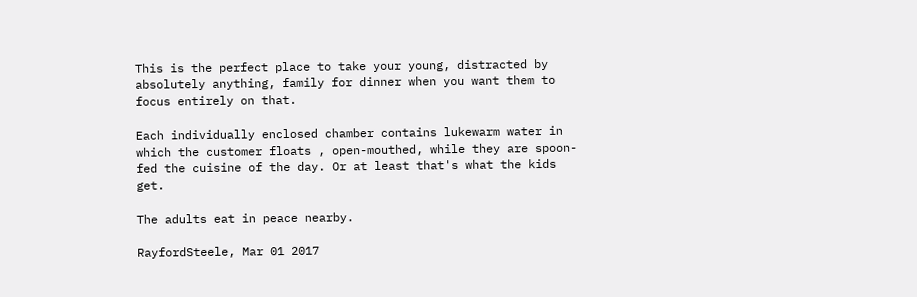This is the perfect place to take your young, distracted by absolutely anything, family for dinner when you want them to focus entirely on that.

Each individually enclosed chamber contains lukewarm water in which the customer floats , open-mouthed, while they are spoon-fed the cuisine of the day. Or at least that's what the kids get.

The adults eat in peace nearby.

RayfordSteele, Mar 01 2017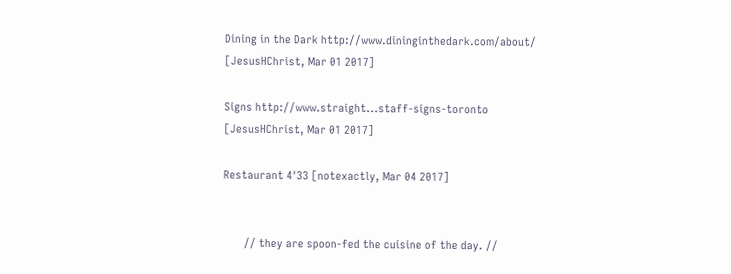Dining in the Dark http://www.dininginthedark.com/about/
[JesusHChrist, Mar 01 2017]

Signs http://www.straight...staff-signs-toronto
[JesusHChrist, Mar 01 2017]

Restaurant 4'33 [notexactly, Mar 04 2017]


       // they are spoon-fed the cuisine of the day. //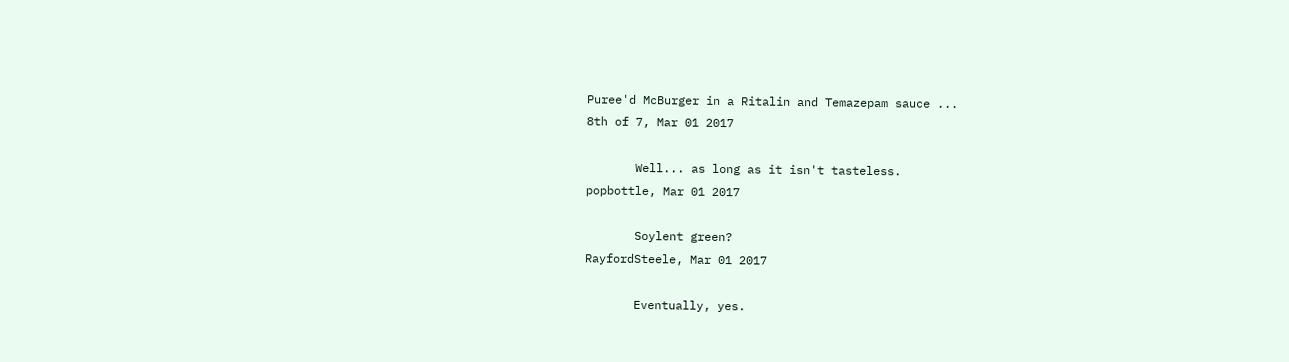Puree'd McBurger in a Ritalin and Temazepam sauce ...
8th of 7, Mar 01 2017

       Well... as long as it isn't tasteless.
popbottle, Mar 01 2017

       Soylent green?
RayfordSteele, Mar 01 2017

       Eventually, yes.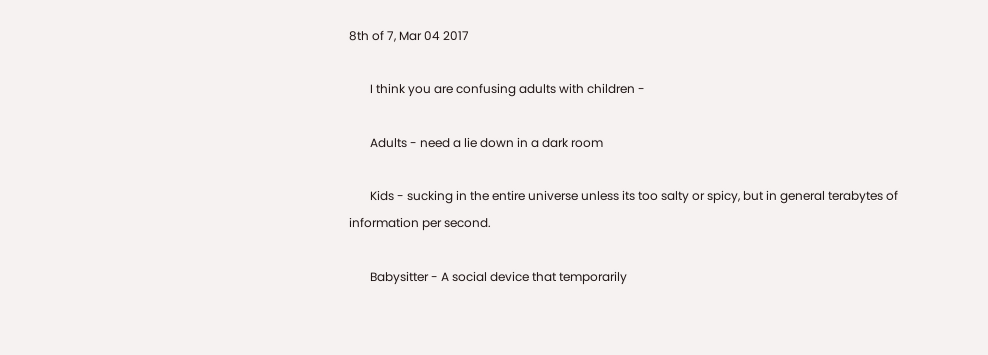8th of 7, Mar 04 2017

       I think you are confusing adults with children -

       Adults - need a lie down in a dark room

       Kids - sucking in the entire universe unless its too salty or spicy, but in general terabytes of information per second.

       Babysitter - A social device that temporarily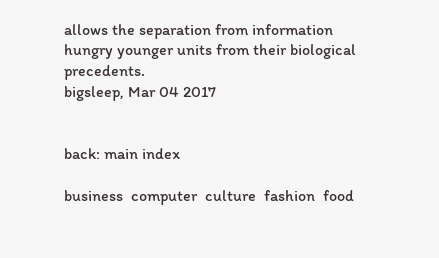allows the separation from information hungry younger units from their biological precedents.
bigsleep, Mar 04 2017


back: main index

business  computer  culture  fashion  food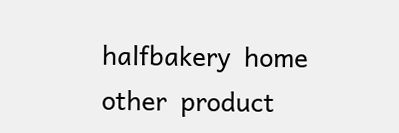halfbakery  home  other  product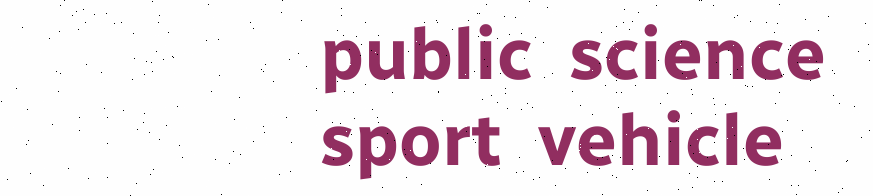public  science  sport  vehicle